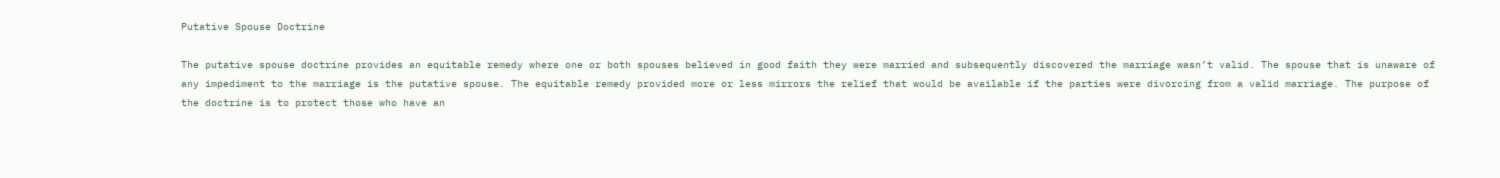Putative Spouse Doctrine

The putative spouse doctrine provides an equitable remedy where one or both spouses believed in good faith they were married and subsequently discovered the marriage wasn’t valid. The spouse that is unaware of any impediment to the marriage is the putative spouse. The equitable remedy provided more or less mirrors the relief that would be available if the parties were divorcing from a valid marriage. The purpose of the doctrine is to protect those who have an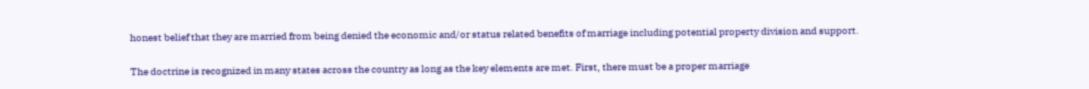honest belief that they are married from being denied the economic and/or status related benefits of marriage including potential property division and support.

The doctrine is recognized in many states across the country as long as the key elements are met. First, there must be a proper marriage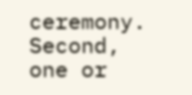ceremony. Second, one or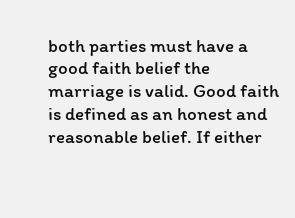both parties must have a good faith belief the marriage is valid. Good faith is defined as an honest and reasonable belief. If either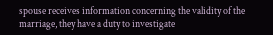spouse receives information concerning the validity of the marriage, they have a duty to investigate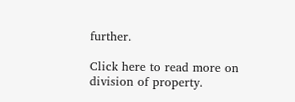further.

Click here to read more on division of property.